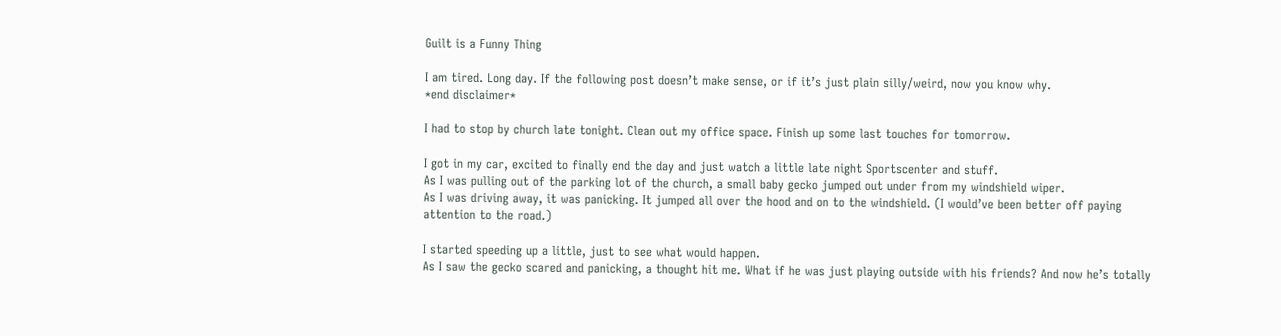Guilt is a Funny Thing

I am tired. Long day. If the following post doesn’t make sense, or if it’s just plain silly/weird, now you know why.
*end disclaimer*

I had to stop by church late tonight. Clean out my office space. Finish up some last touches for tomorrow.

I got in my car, excited to finally end the day and just watch a little late night Sportscenter and stuff.
As I was pulling out of the parking lot of the church, a small baby gecko jumped out under from my windshield wiper.
As I was driving away, it was panicking. It jumped all over the hood and on to the windshield. (I would’ve been better off paying attention to the road.)

I started speeding up a little, just to see what would happen.
As I saw the gecko scared and panicking, a thought hit me. What if he was just playing outside with his friends? And now he’s totally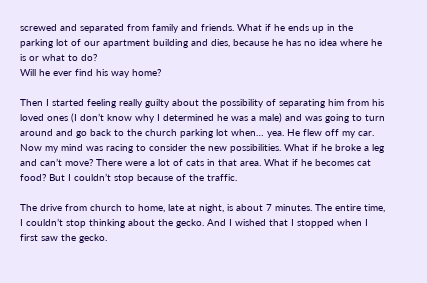screwed and separated from family and friends. What if he ends up in the parking lot of our apartment building and dies, because he has no idea where he is or what to do?
Will he ever find his way home?

Then I started feeling really guilty about the possibility of separating him from his loved ones (I don’t know why I determined he was a male) and was going to turn around and go back to the church parking lot when… yea. He flew off my car. Now my mind was racing to consider the new possibilities. What if he broke a leg and can’t move? There were a lot of cats in that area. What if he becomes cat food? But I couldn’t stop because of the traffic.

The drive from church to home, late at night, is about 7 minutes. The entire time, I couldn’t stop thinking about the gecko. And I wished that I stopped when I first saw the gecko.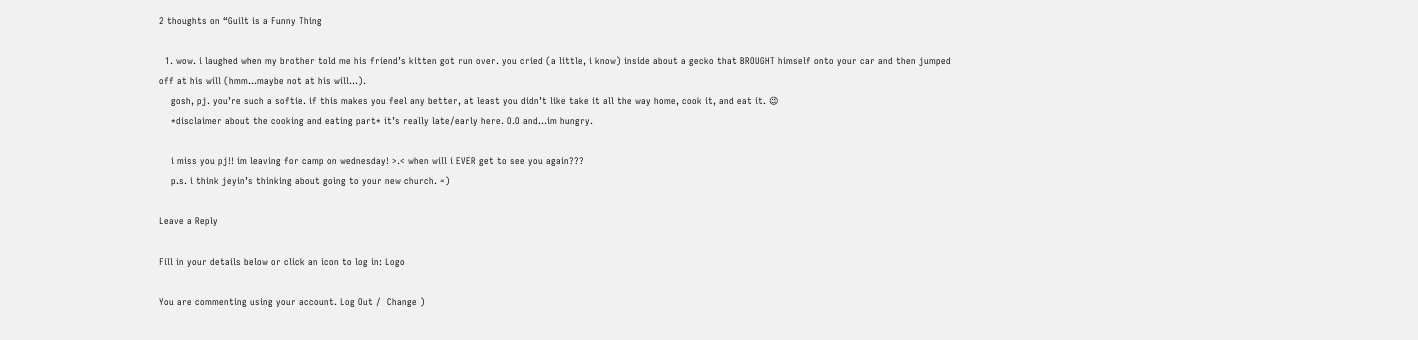2 thoughts on “Guilt is a Funny Thing

  1. wow. i laughed when my brother told me his friend’s kitten got run over. you cried (a little, i know) inside about a gecko that BROUGHT himself onto your car and then jumped off at his will (hmm…maybe not at his will…).
    gosh, pj. you’re such a softie. if this makes you feel any better, at least you didn’t like take it all the way home, cook it, and eat it. 😉
    *disclaimer about the cooking and eating part* it’s really late/early here. O.O and…im hungry.

    i miss you pj!! im leaving for camp on wednesday! >.< when will i EVER get to see you again???
    p.s. i think jeyin’s thinking about going to your new church. =)

Leave a Reply

Fill in your details below or click an icon to log in: Logo

You are commenting using your account. Log Out /  Change )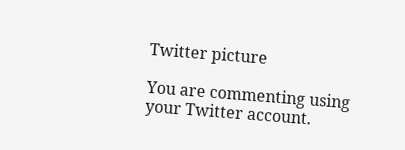Twitter picture

You are commenting using your Twitter account.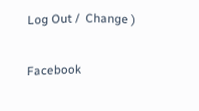Log Out /  Change )

Facebook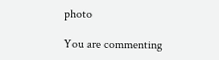photo

You are commenting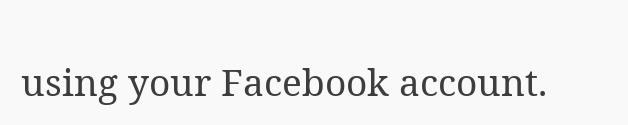using your Facebook account.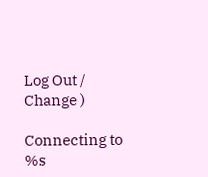Log Out /  Change )

Connecting to %s